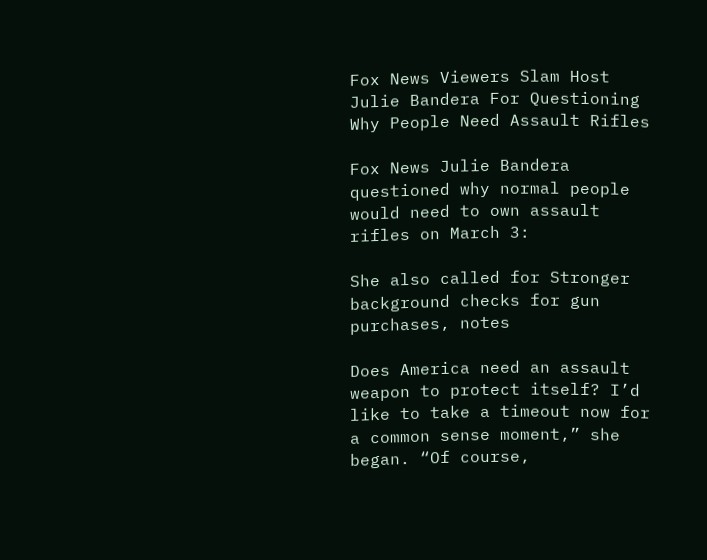Fox News Viewers Slam Host Julie Bandera For Questioning Why People Need Assault Rifles

Fox News Julie Bandera questioned why normal people would need to own assault rifles on March 3:

She also called for Stronger background checks for gun purchases, notes

Does America need an assault weapon to protect itself? I’d like to take a timeout now for a common sense moment,” she began. “Of course,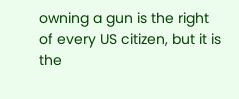owning a gun is the right of every US citizen, but it is the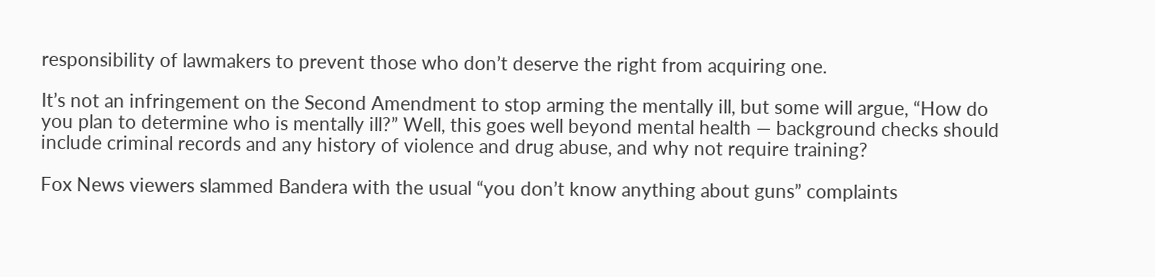responsibility of lawmakers to prevent those who don’t deserve the right from acquiring one.

It’s not an infringement on the Second Amendment to stop arming the mentally ill, but some will argue, “How do you plan to determine who is mentally ill?” Well, this goes well beyond mental health — background checks should include criminal records and any history of violence and drug abuse, and why not require training?

Fox News viewers slammed Bandera with the usual “you don’t know anything about guns” complaints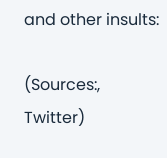and other insults:

(Sources:, Twitter)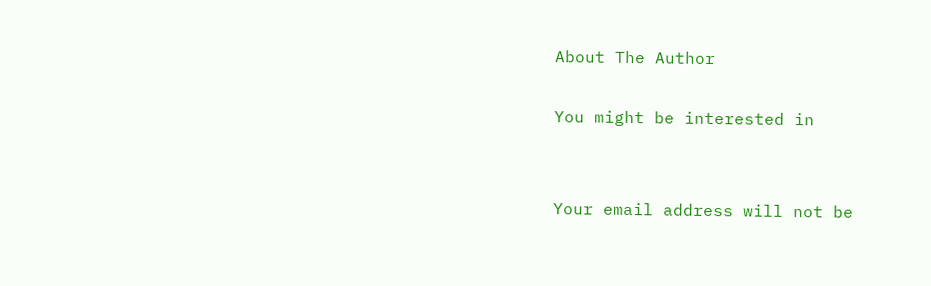About The Author

You might be interested in


Your email address will not be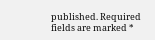published. Required fields are marked *